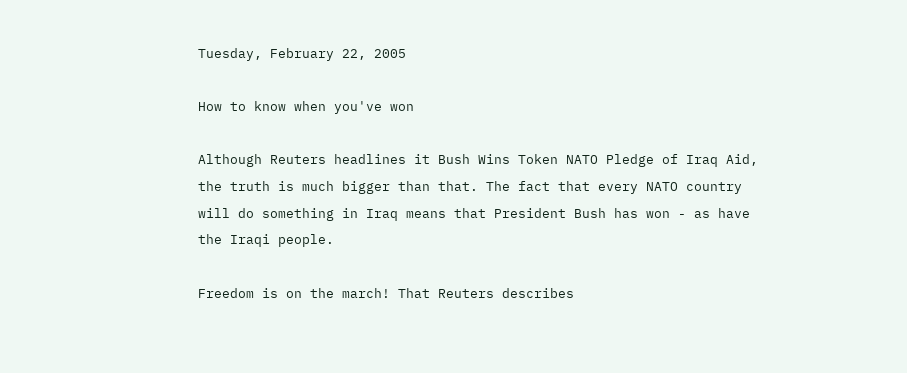Tuesday, February 22, 2005

How to know when you've won

Although Reuters headlines it Bush Wins Token NATO Pledge of Iraq Aid, the truth is much bigger than that. The fact that every NATO country will do something in Iraq means that President Bush has won - as have the Iraqi people.

Freedom is on the march! That Reuters describes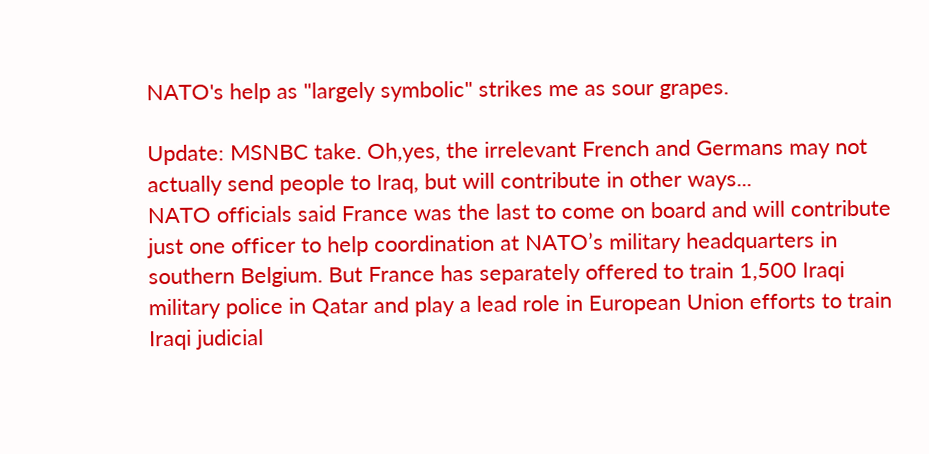NATO's help as "largely symbolic" strikes me as sour grapes.

Update: MSNBC take. Oh,yes, the irrelevant French and Germans may not actually send people to Iraq, but will contribute in other ways...
NATO officials said France was the last to come on board and will contribute just one officer to help coordination at NATO’s military headquarters in southern Belgium. But France has separately offered to train 1,500 Iraqi military police in Qatar and play a lead role in European Union efforts to train Iraqi judicial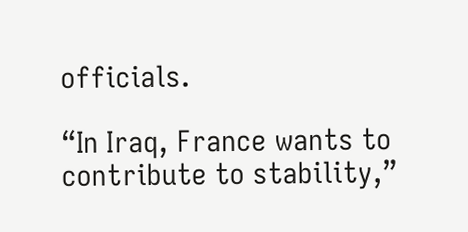officials.

“In Iraq, France wants to contribute to stability,”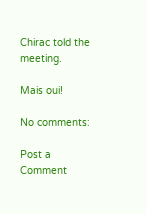Chirac told the meeting.

Mais oui!

No comments:

Post a Comment